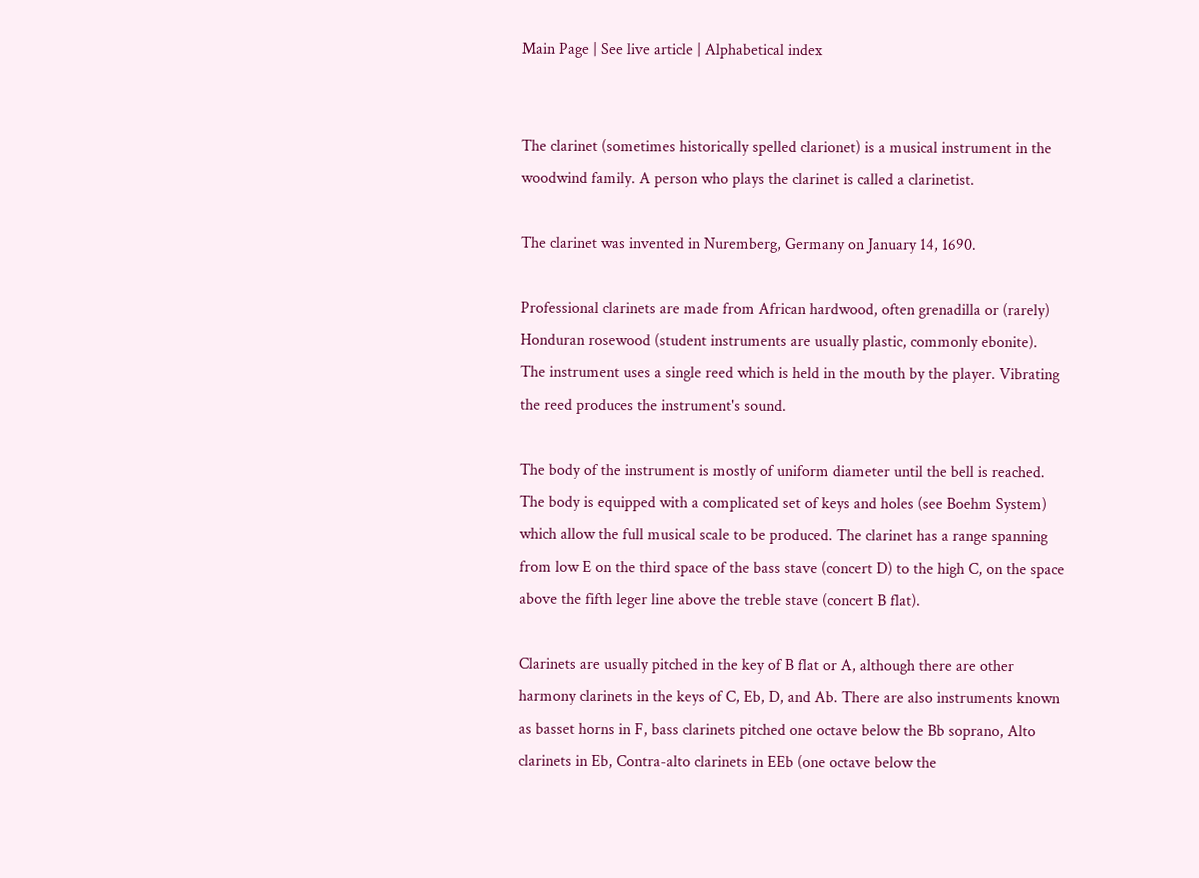Main Page | See live article | Alphabetical index


The clarinet (sometimes historically spelled clarionet) is a musical instrument in the woodwind family. A person who plays the clarinet is called a clarinetist.

The clarinet was invented in Nuremberg, Germany on January 14, 1690.

Professional clarinets are made from African hardwood, often grenadilla or (rarely) Honduran rosewood (student instruments are usually plastic, commonly ebonite). The instrument uses a single reed which is held in the mouth by the player. Vibrating the reed produces the instrument's sound.

The body of the instrument is mostly of uniform diameter until the bell is reached. The body is equipped with a complicated set of keys and holes (see Boehm System) which allow the full musical scale to be produced. The clarinet has a range spanning from low E on the third space of the bass stave (concert D) to the high C, on the space above the fifth leger line above the treble stave (concert B flat).

Clarinets are usually pitched in the key of B flat or A, although there are other harmony clarinets in the keys of C, Eb, D, and Ab. There are also instruments known as basset horns in F, bass clarinets pitched one octave below the Bb soprano, Alto clarinets in Eb, Contra-alto clarinets in EEb (one octave below the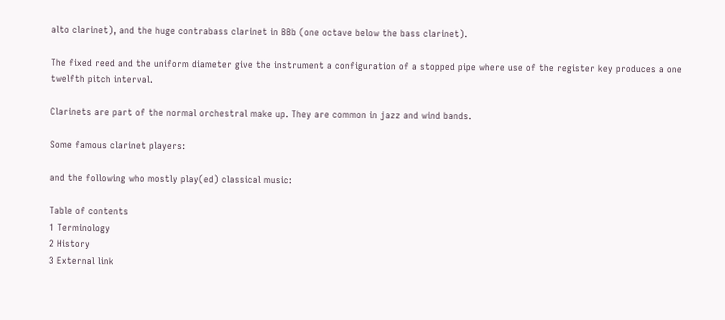alto clarinet), and the huge contrabass clarinet in BBb (one octave below the bass clarinet).

The fixed reed and the uniform diameter give the instrument a configuration of a stopped pipe where use of the register key produces a one twelfth pitch interval.

Clarinets are part of the normal orchestral make up. They are common in jazz and wind bands.

Some famous clarinet players:

and the following who mostly play(ed) classical music:

Table of contents
1 Terminology
2 History
3 External link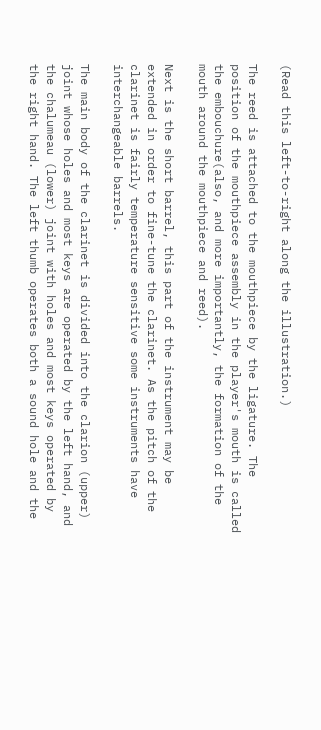(Read this left-to-right along the illustration.)

The reed is attached to the mouthpiece by the ligature. The position of the mouthpiece assembly in the player's mouth is called the embouchure(also, and more importantly, the formation of the mouth around the mouthpiece and reed).

Next is the short barrel, this part of the instrument may be extended in order to fine-tune the clarinet. As the pitch of the clarinet is fairly temperature sensitive some instruments have interchangeable barrels.

The main body of the clarinet is divided into the clarion (upper) joint whose holes and most keys are operated by the left hand, and the chalumeau (lower) joint with holes and most keys operated by the right hand. The left thumb operates both a sound hole and the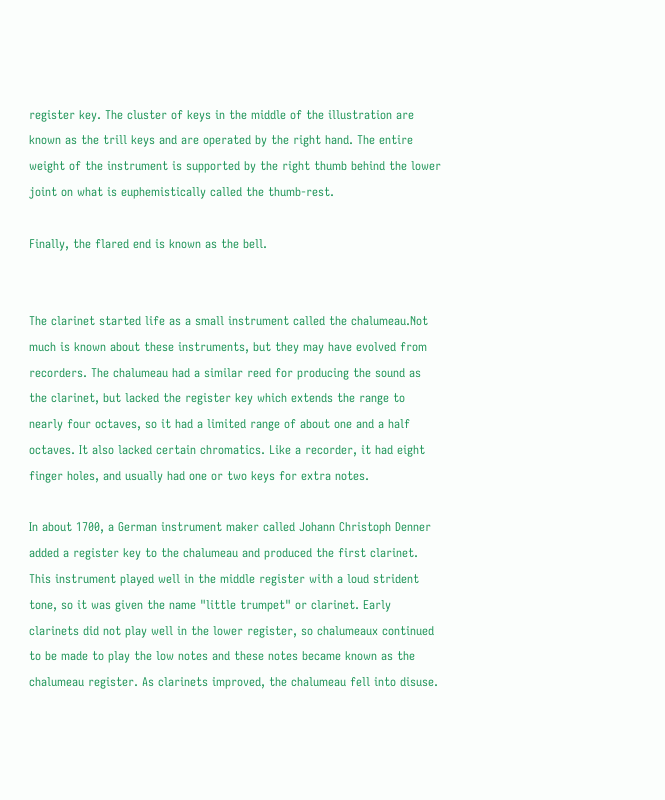register key. The cluster of keys in the middle of the illustration are known as the trill keys and are operated by the right hand. The entire weight of the instrument is supported by the right thumb behind the lower joint on what is euphemistically called the thumb-rest.

Finally, the flared end is known as the bell.


The clarinet started life as a small instrument called the chalumeau.Not much is known about these instruments, but they may have evolved from recorders. The chalumeau had a similar reed for producing the sound as the clarinet, but lacked the register key which extends the range to nearly four octaves, so it had a limited range of about one and a half octaves. It also lacked certain chromatics. Like a recorder, it had eight finger holes, and usually had one or two keys for extra notes.

In about 1700, a German instrument maker called Johann Christoph Denner added a register key to the chalumeau and produced the first clarinet. This instrument played well in the middle register with a loud strident tone, so it was given the name "little trumpet" or clarinet. Early clarinets did not play well in the lower register, so chalumeaux continued to be made to play the low notes and these notes became known as the chalumeau register. As clarinets improved, the chalumeau fell into disuse.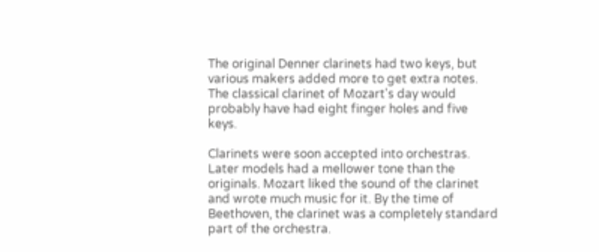The original Denner clarinets had two keys, but various makers added more to get extra notes. The classical clarinet of Mozart's day would probably have had eight finger holes and five keys.

Clarinets were soon accepted into orchestras. Later models had a mellower tone than the originals. Mozart liked the sound of the clarinet and wrote much music for it. By the time of Beethoven, the clarinet was a completely standard part of the orchestra.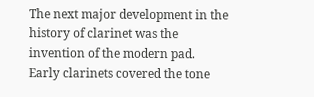The next major development in the history of clarinet was the invention of the modern pad. Early clarinets covered the tone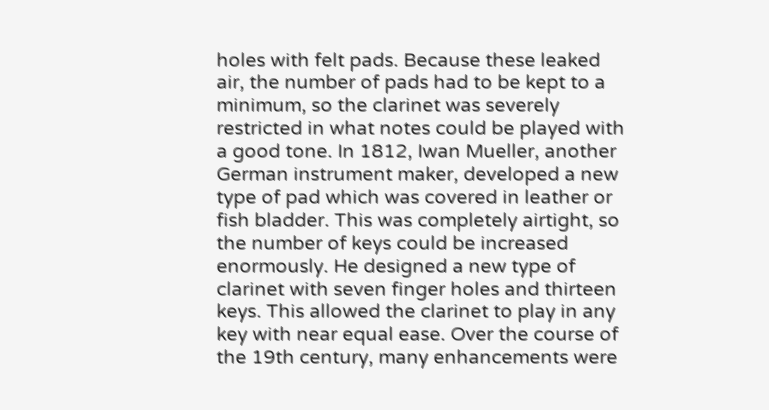holes with felt pads. Because these leaked air, the number of pads had to be kept to a minimum, so the clarinet was severely restricted in what notes could be played with a good tone. In 1812, Iwan Mueller, another German instrument maker, developed a new type of pad which was covered in leather or fish bladder. This was completely airtight, so the number of keys could be increased enormously. He designed a new type of clarinet with seven finger holes and thirteen keys. This allowed the clarinet to play in any key with near equal ease. Over the course of the 19th century, many enhancements were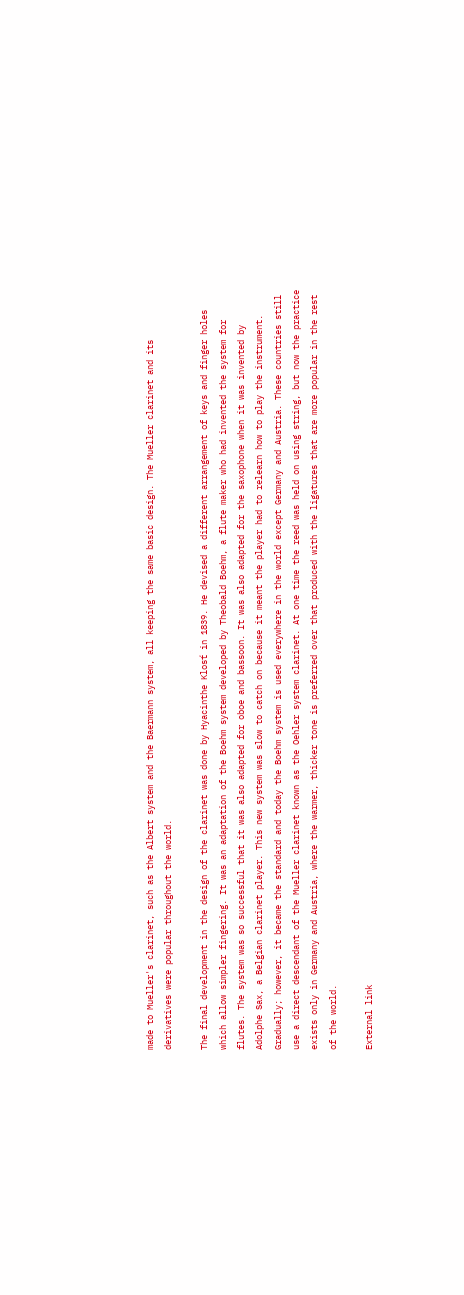made to Mueller's clarinet, such as the Albert system and the Baermann system, all keeping the same basic design. The Mueller clarinet and its derivatives were popular throughout the world.

The final development in the design of the clarinet was done by Hyacinthe Klosť in 1839. He devised a different arrangement of keys and finger holes which allow simpler fingering. It was an adaptation of the Boehm system developed by Theobald Boehm, a flute maker who had invented the system for flutes. The system was so successful that it was also adapted for oboe and bassoon. It was also adapted for the saxophone when it was invented by Adolphe Sax, a Belgian clarinet player. This new system was slow to catch on because it meant the player had to relearn how to play the instrument. Gradually; however, it became the standard and today the Boehm system is used everywhere in the world except Germany and Austria. These countries still use a direct descendant of the Mueller clarinet known as the Oehler system clarinet. At one time the reed was held on using string, but now the practice exists only in Germany and Austria, where the warmer, thicker tone is preferred over that produced with the ligatures that are more popular in the rest of the world.

External link